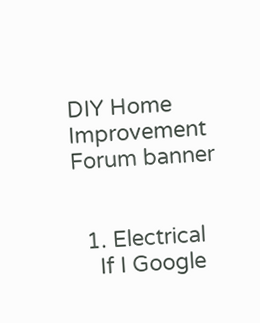DIY Home Improvement Forum banner


  1. Electrical
    If I Google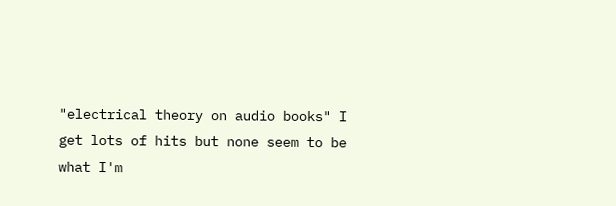"electrical theory on audio books" I get lots of hits but none seem to be what I'm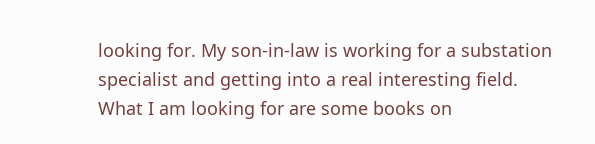looking for. My son-in-law is working for a substation specialist and getting into a real interesting field. What I am looking for are some books on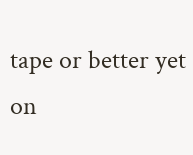tape or better yet on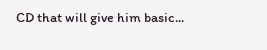CD that will give him basic...